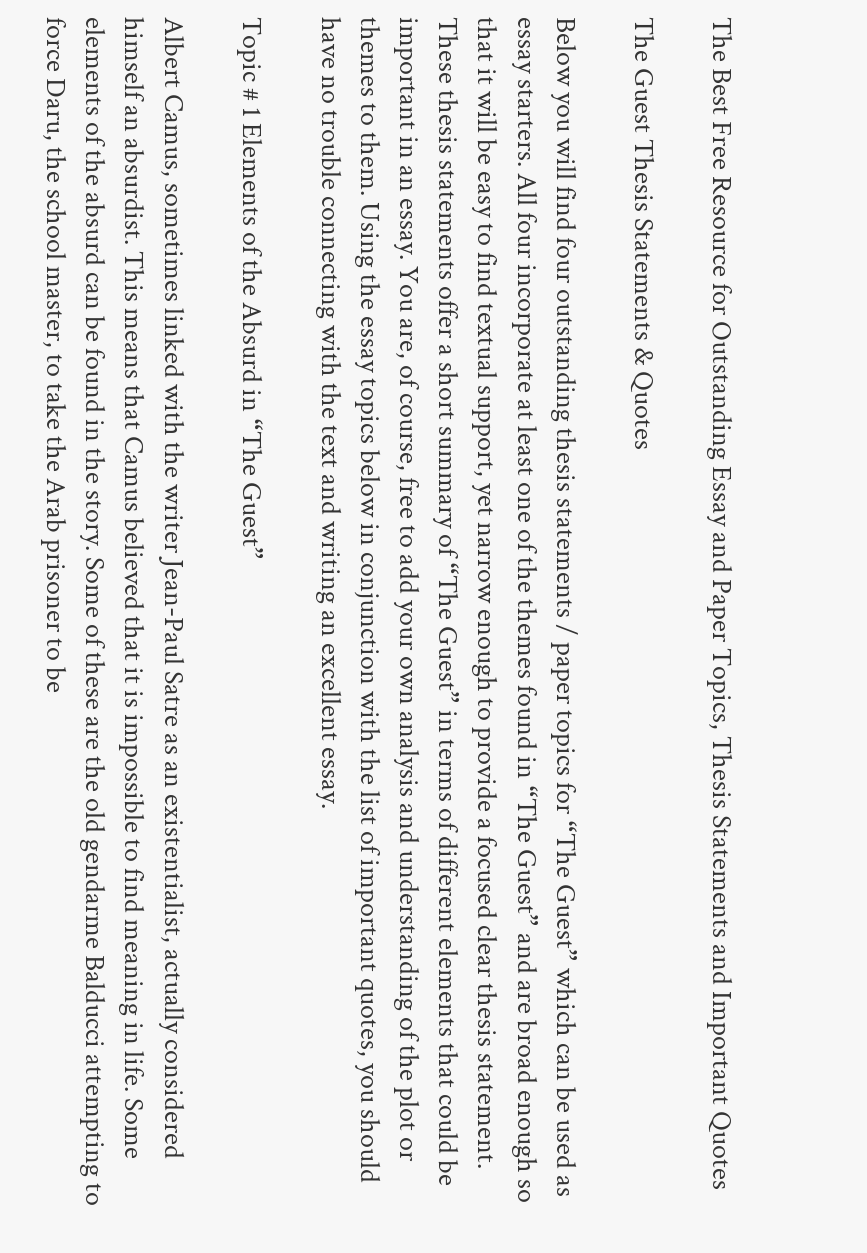The Best Free Resource for Outstanding Essay and Paper Topics, Thesis Statements and Important Quotes

The Guest Thesis Statements & Quotes

Below you will find four outstanding thesis statements / paper topics for “The Guest” which can be used as essay starters. All four incorporate at least one of the themes found in “The Guest” and are broad enough so that it will be easy to find textual support, yet narrow enough to provide a focused clear thesis statement. These thesis statements offer a short summary of “The Guest” in terms of different elements that could be important in an essay. You are, of course, free to add your own analysis and understanding of the plot or themes to them. Using the essay topics below in conjunction with the list of important quotes, you should have no trouble connecting with the text and writing an excellent essay.

Topic # 1 Elements of the Absurd in “The Guest”

Albert Camus, sometimes linked with the writer Jean-Paul Satre as an existentialist, actually considered himself an absurdist. This means that Camus believed that it is impossible to find meaning in life. Some elements of the absurd can be found in the story. Some of these are the old gendarme Balducci attempting to force Daru, the school master, to take the Arab prisoner to be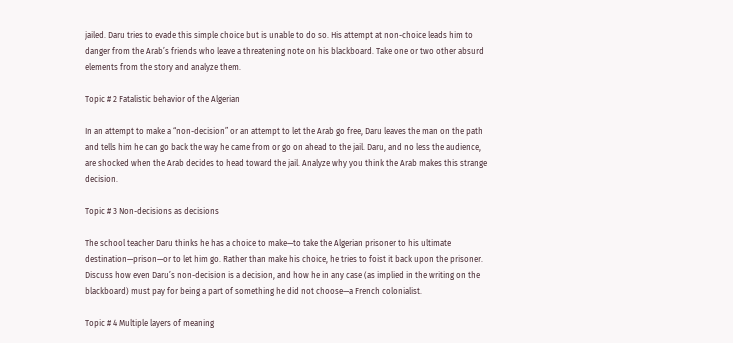jailed. Daru tries to evade this simple choice but is unable to do so. His attempt at non-choice leads him to danger from the Arab’s friends who leave a threatening note on his blackboard. Take one or two other absurd elements from the story and analyze them.

Topic # 2 Fatalistic behavior of the Algerian

In an attempt to make a “non-decision” or an attempt to let the Arab go free, Daru leaves the man on the path and tells him he can go back the way he came from or go on ahead to the jail. Daru, and no less the audience, are shocked when the Arab decides to head toward the jail. Analyze why you think the Arab makes this strange decision.

Topic # 3 Non-decisions as decisions

The school teacher Daru thinks he has a choice to make—to take the Algerian prisoner to his ultimate destination—prison—or to let him go. Rather than make his choice, he tries to foist it back upon the prisoner. Discuss how even Daru’s non-decision is a decision, and how he in any case (as implied in the writing on the blackboard) must pay for being a part of something he did not choose—a French colonialist.

Topic # 4 Multiple layers of meaning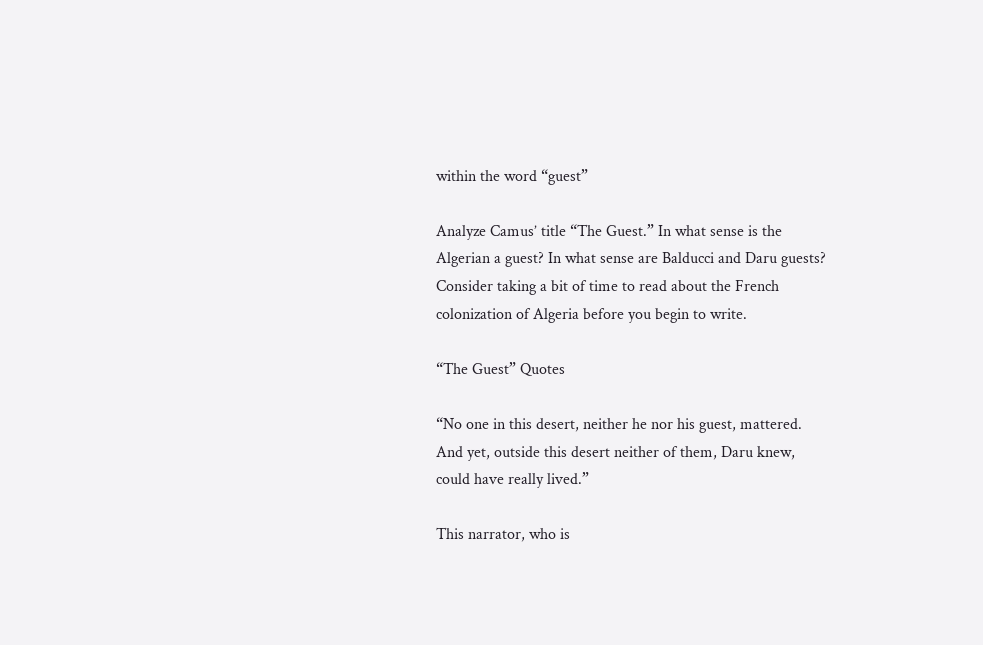within the word “guest”

Analyze Camus’ title “The Guest.” In what sense is the Algerian a guest? In what sense are Balducci and Daru guests?  Consider taking a bit of time to read about the French colonization of Algeria before you begin to write.

“The Guest” Quotes

“No one in this desert, neither he nor his guest, mattered. And yet, outside this desert neither of them, Daru knew, could have really lived.”

This narrator, who is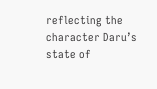reflecting the character Daru’s state of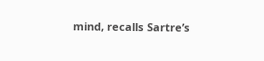mind, recalls Sartre’s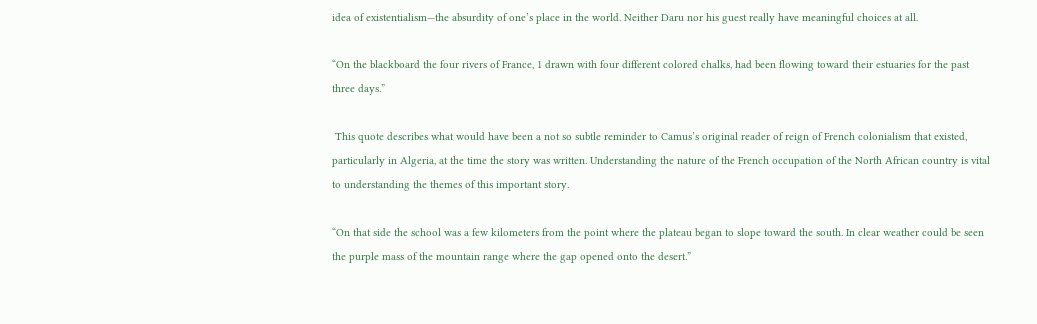idea of existentialism—the absurdity of one’s place in the world. Neither Daru nor his guest really have meaningful choices at all.

“On the blackboard the four rivers of France, 1 drawn with four different colored chalks, had been flowing toward their estuaries for the past three days.”

 This quote describes what would have been a not so subtle reminder to Camus’s original reader of reign of French colonialism that existed, particularly in Algeria, at the time the story was written. Understanding the nature of the French occupation of the North African country is vital to understanding the themes of this important story.

“On that side the school was a few kilometers from the point where the plateau began to slope toward the south. In clear weather could be seen the purple mass of the mountain range where the gap opened onto the desert.”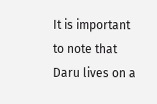It is important to note that Daru lives on a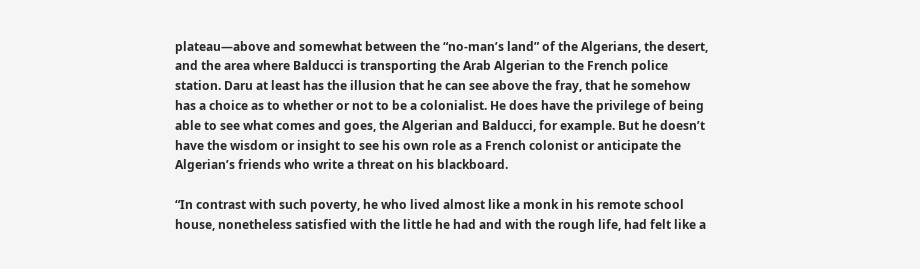plateau—above and somewhat between the “no-man’s land” of the Algerians, the desert, and the area where Balducci is transporting the Arab Algerian to the French police station. Daru at least has the illusion that he can see above the fray, that he somehow has a choice as to whether or not to be a colonialist. He does have the privilege of being able to see what comes and goes, the Algerian and Balducci, for example. But he doesn’t have the wisdom or insight to see his own role as a French colonist or anticipate the Algerian’s friends who write a threat on his blackboard.

“In contrast with such poverty, he who lived almost like a monk in his remote school house, nonetheless satisfied with the little he had and with the rough life, had felt like a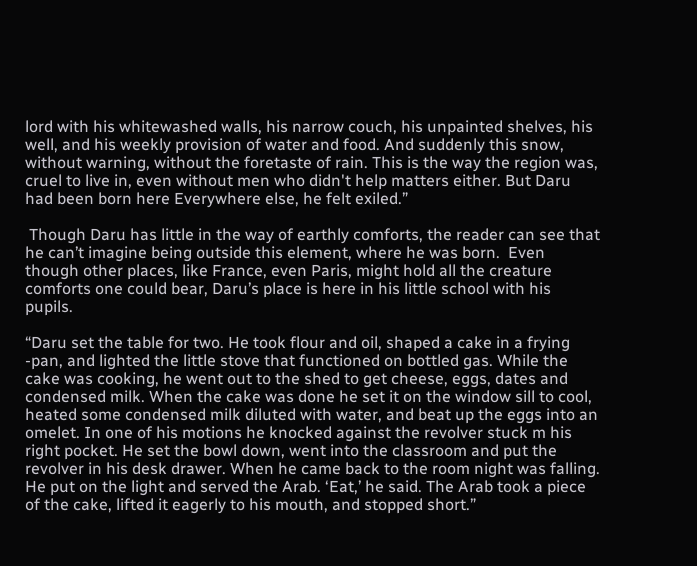lord with his whitewashed walls, his narrow couch, his unpainted shelves, his well, and his weekly provision of water and food. And suddenly this snow, without warning, without the foretaste of rain. This is the way the region was, cruel to live in, even without men who didn't help matters either. But Daru had been born here Everywhere else, he felt exiled.”

 Though Daru has little in the way of earthly comforts, the reader can see that he can’t imagine being outside this element, where he was born.  Even though other places, like France, even Paris, might hold all the creature comforts one could bear, Daru’s place is here in his little school with his pupils.

“Daru set the table for two. He took flour and oil, shaped a cake in a frying -pan, and lighted the little stove that functioned on bottled gas. While the cake was cooking, he went out to the shed to get cheese, eggs, dates and condensed milk. When the cake was done he set it on the window sill to cool, heated some condensed milk diluted with water, and beat up the eggs into an omelet. In one of his motions he knocked against the revolver stuck m his right pocket. He set the bowl down, went into the classroom and put the revolver in his desk drawer. When he came back to the room night was falling. He put on the light and served the Arab. ‘Eat,’ he said. The Arab took a piece of the cake, lifted it eagerly to his mouth, and stopped short.”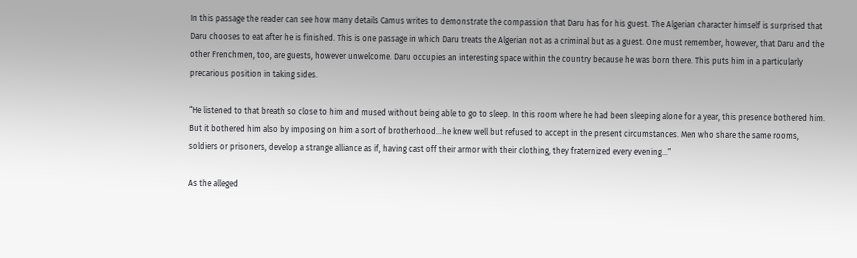In this passage the reader can see how many details Camus writes to demonstrate the compassion that Daru has for his guest. The Algerian character himself is surprised that Daru chooses to eat after he is finished. This is one passage in which Daru treats the Algerian not as a criminal but as a guest. One must remember, however, that Daru and the other Frenchmen, too, are guests, however unwelcome. Daru occupies an interesting space within the country because he was born there. This puts him in a particularly precarious position in taking sides.

“He listened to that breath so close to him and mused without being able to go to sleep. In this room where he had been sleeping alone for a year, this presence bothered him. But it bothered him also by imposing on him a sort of brotherhood…he knew well but refused to accept in the present circumstances. Men who share the same rooms, soldiers or prisoners, develop a strange alliance as if, having cast off their armor with their clothing, they fraternized every evening…”

As the alleged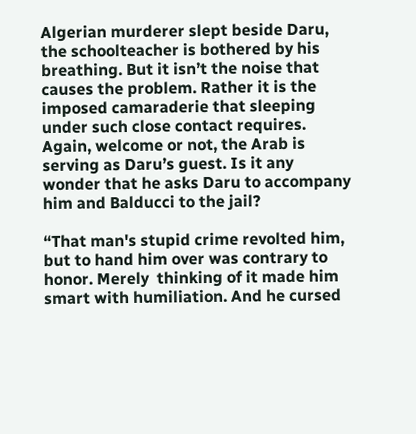Algerian murderer slept beside Daru, the schoolteacher is bothered by his breathing. But it isn’t the noise that causes the problem. Rather it is the imposed camaraderie that sleeping under such close contact requires. Again, welcome or not, the Arab is serving as Daru’s guest. Is it any wonder that he asks Daru to accompany him and Balducci to the jail?

“That man's stupid crime revolted him, but to hand him over was contrary to honor. Merely  thinking of it made him smart with humiliation. And he cursed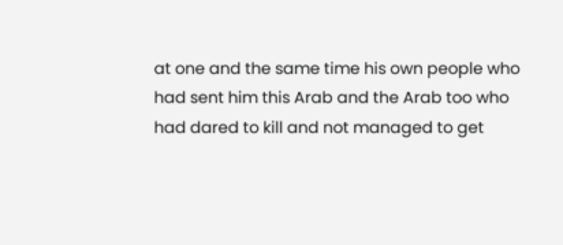at one and the same time his own people who had sent him this Arab and the Arab too who had dared to kill and not managed to get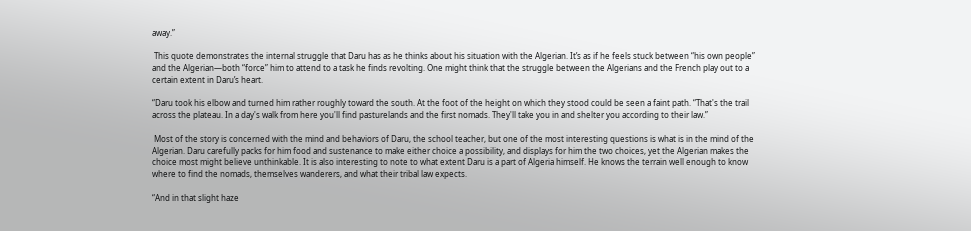away.”

 This quote demonstrates the internal struggle that Daru has as he thinks about his situation with the Algerian. It’s as if he feels stuck between “his own people” and the Algerian—both “force” him to attend to a task he finds revolting. One might think that the struggle between the Algerians and the French play out to a certain extent in Daru’s heart.

“Daru took his elbow and turned him rather roughly toward the south. At the foot of the height on which they stood could be seen a faint path. “That's the trail across the plateau. In a day's walk from here you'll find pasturelands and the first nomads. They'll take you in and shelter you according to their law.”

 Most of the story is concerned with the mind and behaviors of Daru, the school teacher, but one of the most interesting questions is what is in the mind of the Algerian. Daru carefully packs for him food and sustenance to make either choice a possibility, and displays for him the two choices, yet the Algerian makes the choice most might believe unthinkable. It is also interesting to note to what extent Daru is a part of Algeria himself. He knows the terrain well enough to know where to find the nomads, themselves wanderers, and what their tribal law expects.

“And in that slight haze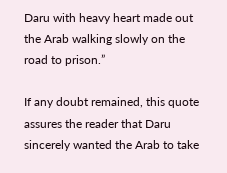Daru with heavy heart made out the Arab walking slowly on the road to prison.”

If any doubt remained, this quote assures the reader that Daru sincerely wanted the Arab to take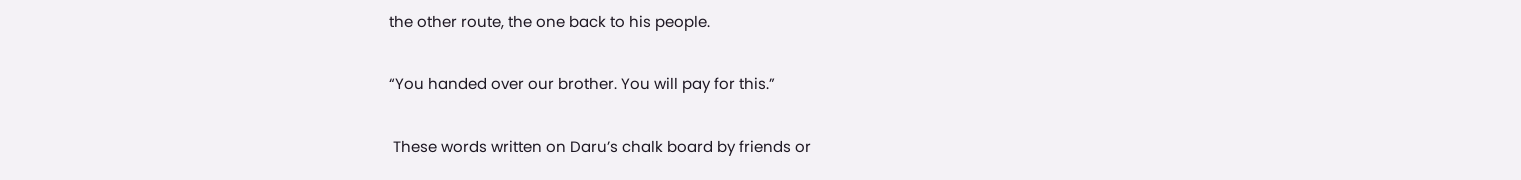the other route, the one back to his people.

“You handed over our brother. You will pay for this.”

 These words written on Daru’s chalk board by friends or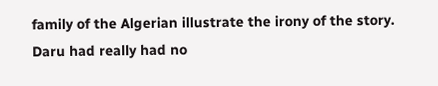family of the Algerian illustrate the irony of the story.  Daru had really had no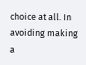choice at all. In avoiding making a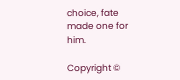choice, fate made one for him.

Copyright ©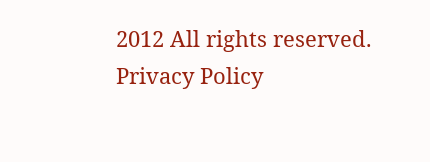2012 All rights reserved. Privacy Policy